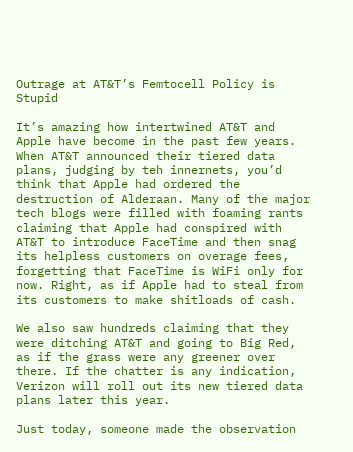Outrage at AT&T’s Femtocell Policy is Stupid

It’s amazing how intertwined AT&T and Apple have become in the past few years. When AT&T announced their tiered data plans, judging by teh innernets, you’d think that Apple had ordered the destruction of Alderaan. Many of the major tech blogs were filled with foaming rants claiming that Apple had conspired with AT&T to introduce FaceTime and then snag its helpless customers on overage fees, forgetting that FaceTime is WiFi only for now. Right, as if Apple had to steal from its customers to make shitloads of cash.

We also saw hundreds claiming that they were ditching AT&T and going to Big Red, as if the grass were any greener over there. If the chatter is any indication, Verizon will roll out its new tiered data plans later this year.

Just today, someone made the observation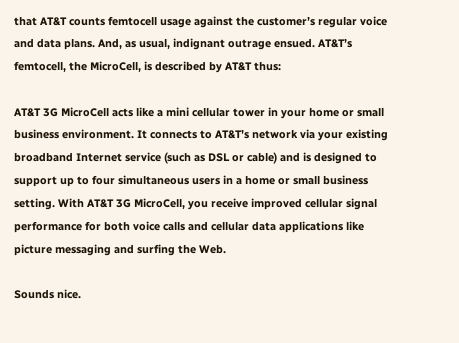that AT&T counts femtocell usage against the customer’s regular voice and data plans. And, as usual, indignant outrage ensued. AT&T’s femtocell, the MicroCell, is described by AT&T thus:

AT&T 3G MicroCell acts like a mini cellular tower in your home or small business environment. It connects to AT&T’s network via your existing broadband Internet service (such as DSL or cable) and is designed to support up to four simultaneous users in a home or small business setting. With AT&T 3G MicroCell, you receive improved cellular signal performance for both voice calls and cellular data applications like picture messaging and surfing the Web.

Sounds nice.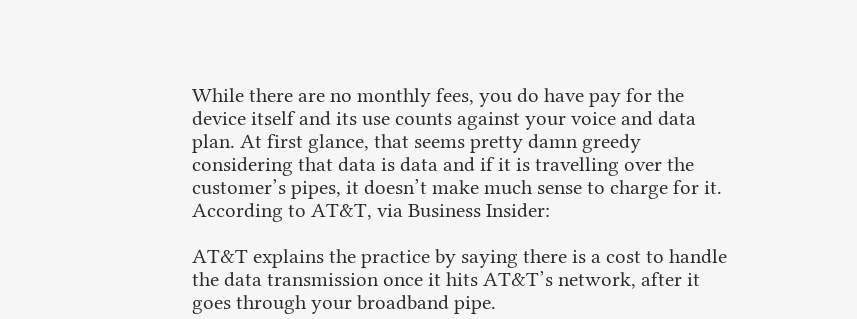While there are no monthly fees, you do have pay for the device itself and its use counts against your voice and data plan. At first glance, that seems pretty damn greedy considering that data is data and if it is travelling over the customer’s pipes, it doesn’t make much sense to charge for it. According to AT&T, via Business Insider:

AT&T explains the practice by saying there is a cost to handle the data transmission once it hits AT&T’s network, after it goes through your broadband pipe.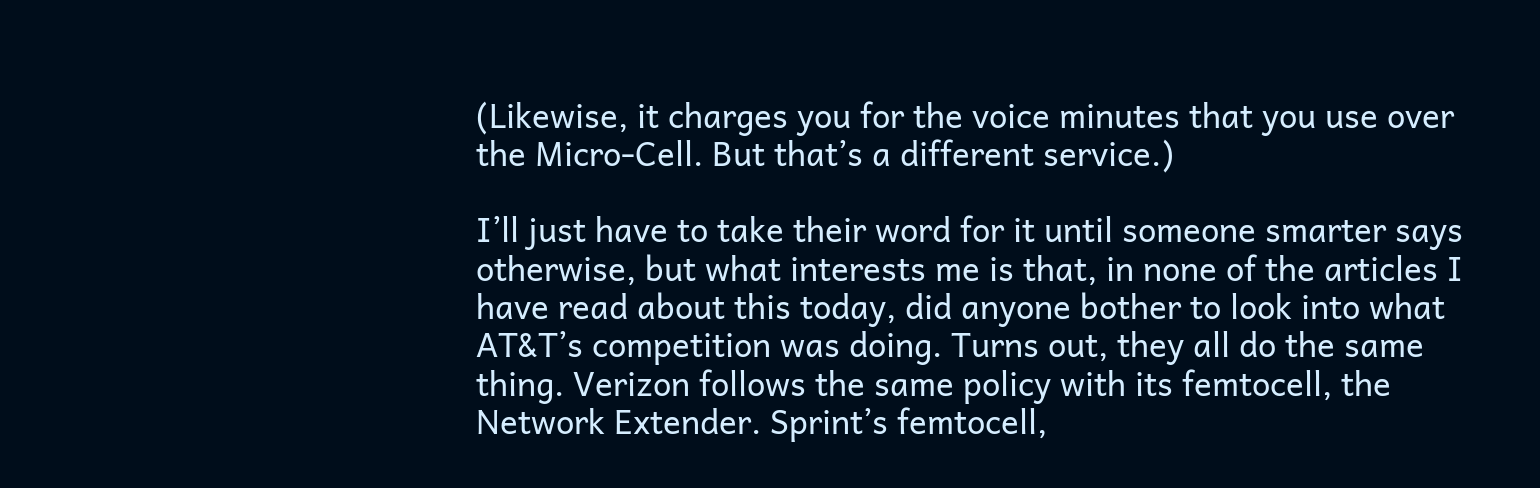(Likewise, it charges you for the voice minutes that you use over the Micro-Cell. But that’s a different service.)

I’ll just have to take their word for it until someone smarter says otherwise, but what interests me is that, in none of the articles I have read about this today, did anyone bother to look into what AT&T’s competition was doing. Turns out, they all do the same thing. Verizon follows the same policy with its femtocell, the Network Extender. Sprint’s femtocell,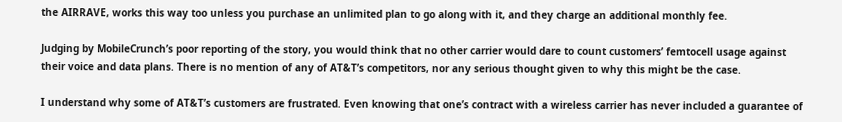the AIRRAVE, works this way too unless you purchase an unlimited plan to go along with it, and they charge an additional monthly fee.

Judging by MobileCrunch’s poor reporting of the story, you would think that no other carrier would dare to count customers’ femtocell usage against their voice and data plans. There is no mention of any of AT&T’s competitors, nor any serious thought given to why this might be the case.

I understand why some of AT&T’s customers are frustrated. Even knowing that one’s contract with a wireless carrier has never included a guarantee of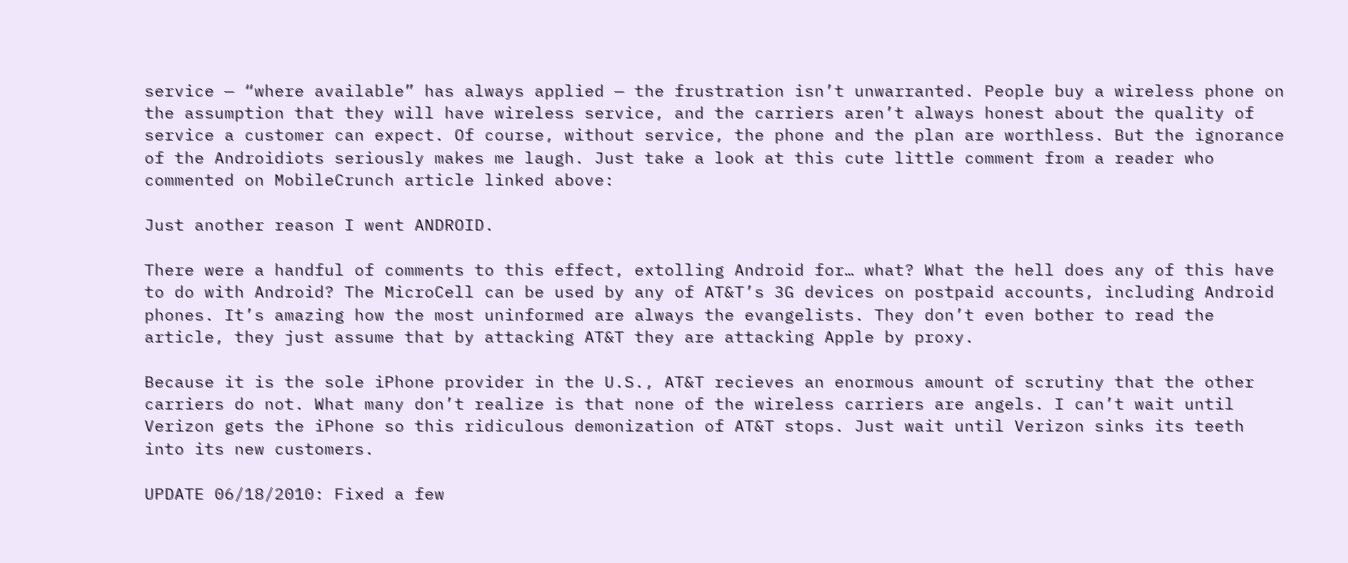service — “where available” has always applied — the frustration isn’t unwarranted. People buy a wireless phone on the assumption that they will have wireless service, and the carriers aren’t always honest about the quality of service a customer can expect. Of course, without service, the phone and the plan are worthless. But the ignorance of the Androidiots seriously makes me laugh. Just take a look at this cute little comment from a reader who commented on MobileCrunch article linked above:

Just another reason I went ANDROID.

There were a handful of comments to this effect, extolling Android for… what? What the hell does any of this have to do with Android? The MicroCell can be used by any of AT&T’s 3G devices on postpaid accounts, including Android phones. It’s amazing how the most uninformed are always the evangelists. They don’t even bother to read the article, they just assume that by attacking AT&T they are attacking Apple by proxy.

Because it is the sole iPhone provider in the U.S., AT&T recieves an enormous amount of scrutiny that the other carriers do not. What many don’t realize is that none of the wireless carriers are angels. I can’t wait until Verizon gets the iPhone so this ridiculous demonization of AT&T stops. Just wait until Verizon sinks its teeth into its new customers.

UPDATE 06/18/2010: Fixed a few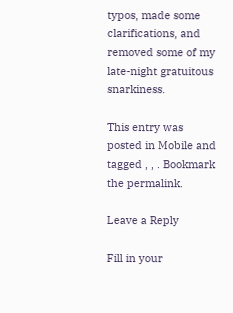typos, made some clarifications, and removed some of my late-night gratuitous snarkiness.

This entry was posted in Mobile and tagged , , . Bookmark the permalink.

Leave a Reply

Fill in your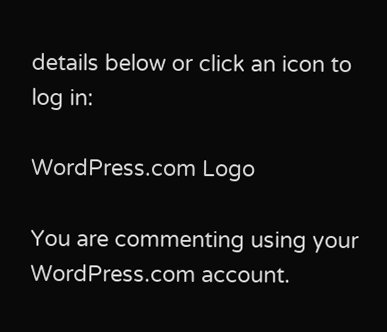details below or click an icon to log in:

WordPress.com Logo

You are commenting using your WordPress.com account.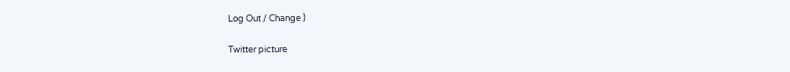Log Out / Change )

Twitter picture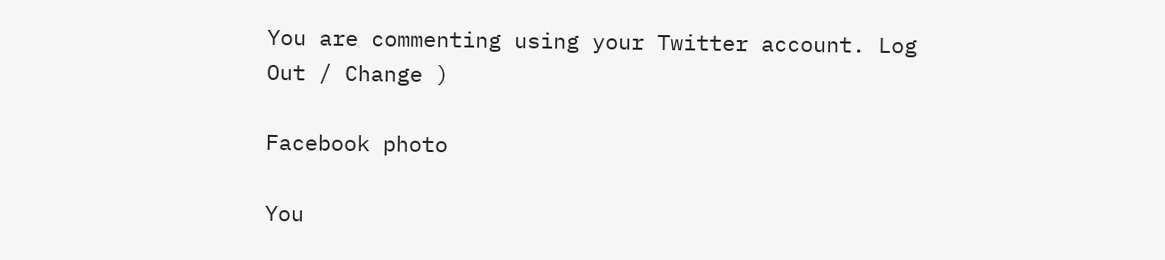You are commenting using your Twitter account. Log Out / Change )

Facebook photo

You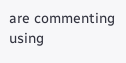are commenting using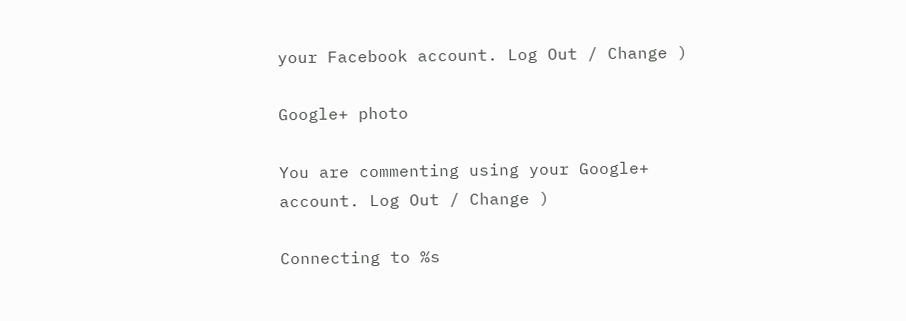your Facebook account. Log Out / Change )

Google+ photo

You are commenting using your Google+ account. Log Out / Change )

Connecting to %s